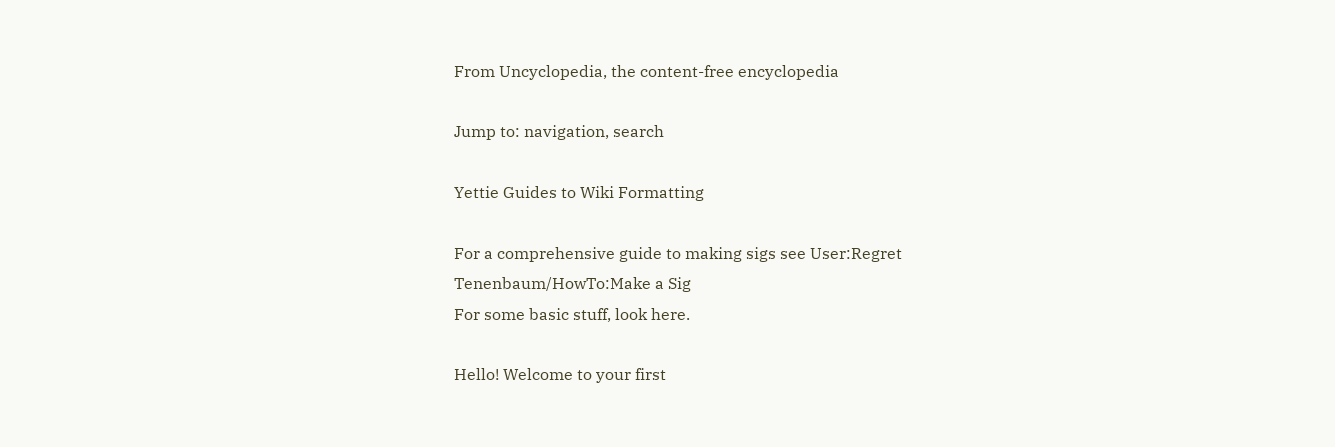From Uncyclopedia, the content-free encyclopedia

Jump to: navigation, search

Yettie Guides to Wiki Formatting

For a comprehensive guide to making sigs see User:Regret Tenenbaum/HowTo:Make a Sig
For some basic stuff, look here.

Hello! Welcome to your first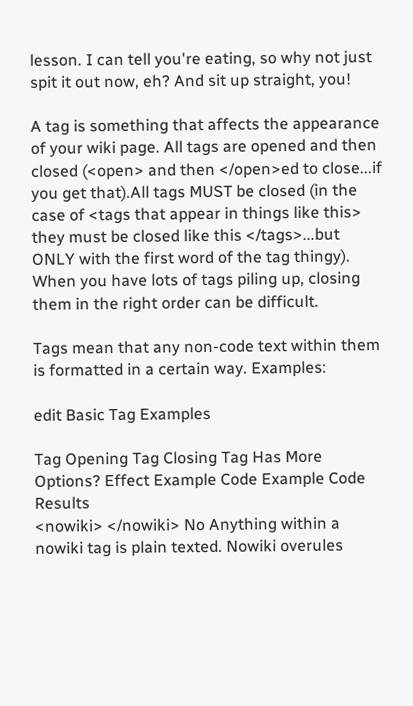lesson. I can tell you're eating, so why not just spit it out now, eh? And sit up straight, you!

A tag is something that affects the appearance of your wiki page. All tags are opened and then closed (<open> and then </open>ed to close...if you get that).All tags MUST be closed (in the case of <tags that appear in things like this> they must be closed like this </tags>...but ONLY with the first word of the tag thingy). When you have lots of tags piling up, closing them in the right order can be difficult.

Tags mean that any non-code text within them is formatted in a certain way. Examples:

edit Basic Tag Examples

Tag Opening Tag Closing Tag Has More Options? Effect Example Code Example Code Results
<nowiki> </nowiki> No Anything within a nowiki tag is plain texted. Nowiki overules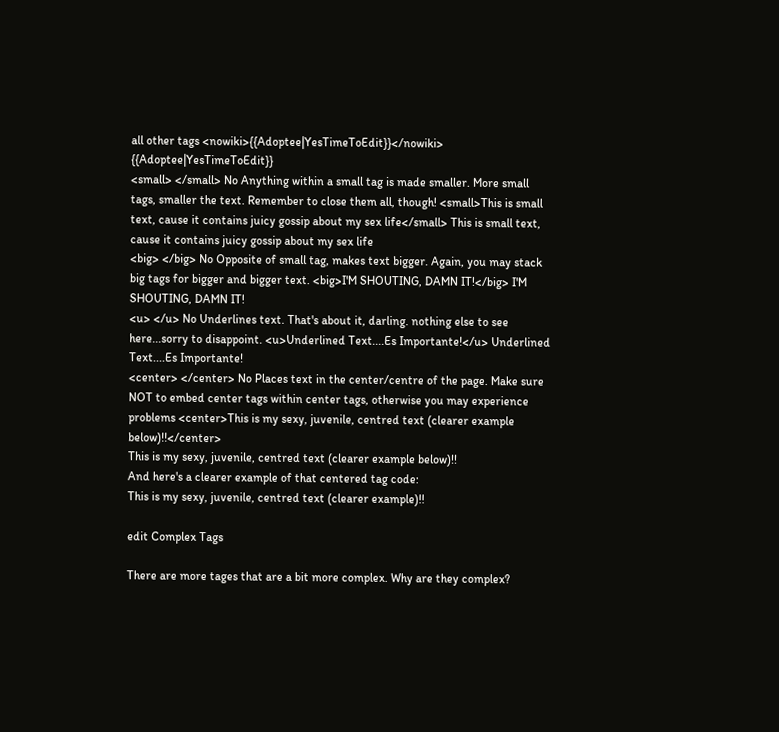all other tags <nowiki>{{Adoptee|YesTimeToEdit}}</nowiki> {{Adoptee|YesTimeToEdit}}
<small> </small> No Anything within a small tag is made smaller. More small tags, smaller the text. Remember to close them all, though! <small>This is small text, cause it contains juicy gossip about my sex life</small> This is small text, cause it contains juicy gossip about my sex life
<big> </big> No Opposite of small tag, makes text bigger. Again, you may stack big tags for bigger and bigger text. <big>I'M SHOUTING, DAMN IT!</big> I'M SHOUTING, DAMN IT!
<u> </u> No Underlines text. That's about it, darling. nothing else to see here...sorry to disappoint. <u>Underlined Text....Es Importante!</u> Underlined Text....Es Importante!
<center> </center> No Places text in the center/centre of the page. Make sure NOT to embed center tags within center tags, otherwise you may experience problems <center>This is my sexy, juvenile, centred text (clearer example below)!!</center>
This is my sexy, juvenile, centred text (clearer example below)!!
And here's a clearer example of that centered tag code:
This is my sexy, juvenile, centred text (clearer example)!!

edit Complex Tags

There are more tages that are a bit more complex. Why are they complex?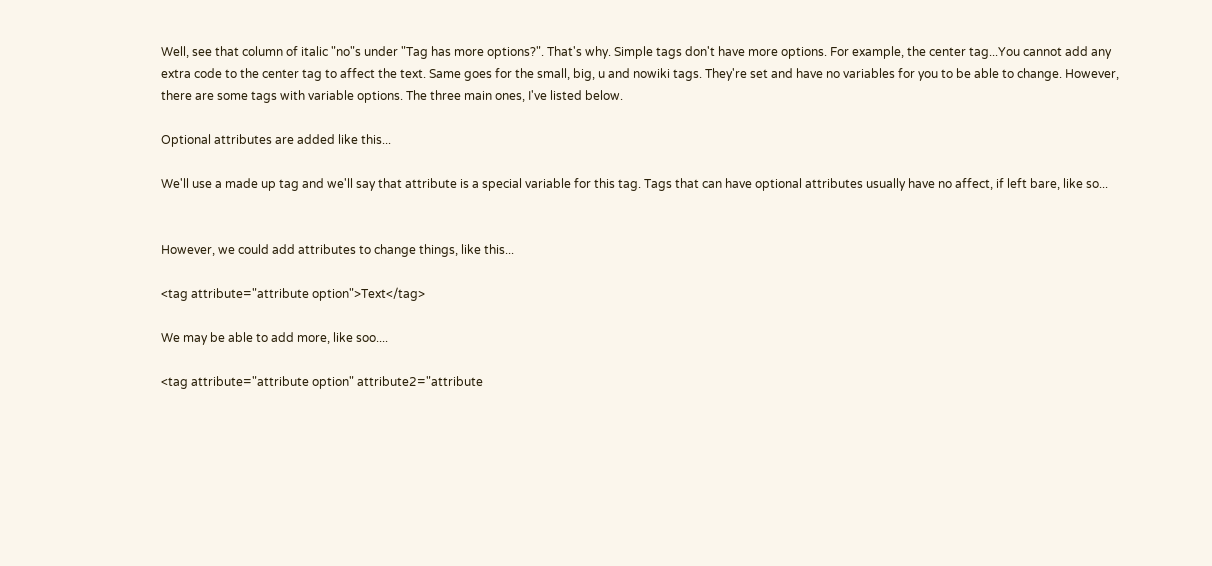Well, see that column of italic "no"s under "Tag has more options?". That's why. Simple tags don't have more options. For example, the center tag...You cannot add any extra code to the center tag to affect the text. Same goes for the small, big, u and nowiki tags. They're set and have no variables for you to be able to change. However, there are some tags with variable options. The three main ones, I've listed below.

Optional attributes are added like this...

We'll use a made up tag and we'll say that attribute is a special variable for this tag. Tags that can have optional attributes usually have no affect, if left bare, like so...


However, we could add attributes to change things, like this...

<tag attribute="attribute option">Text</tag>

We may be able to add more, like soo....

<tag attribute="attribute option" attribute2="attribute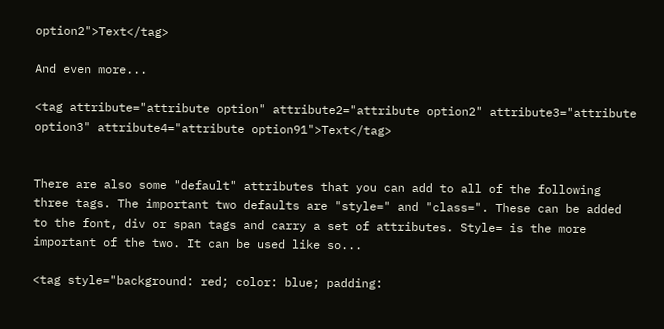option2">Text</tag>

And even more...

<tag attribute="attribute option" attribute2="attribute option2" attribute3="attribute option3" attribute4="attribute option91">Text</tag>


There are also some "default" attributes that you can add to all of the following three tags. The important two defaults are "style=" and "class=". These can be added to the font, div or span tags and carry a set of attributes. Style= is the more important of the two. It can be used like so...

<tag style="background: red; color: blue; padding: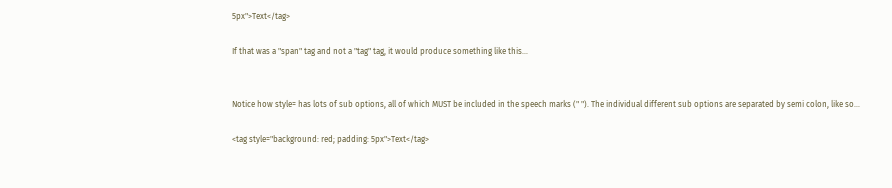5px">Text</tag>

If that was a "span" tag and not a "tag" tag, it would produce something like this...


Notice how style= has lots of sub options, all of which MUST be included in the speech marks (" "). The individual different sub options are separated by semi colon, like so...

<tag style="background: red; padding: 5px">Text</tag>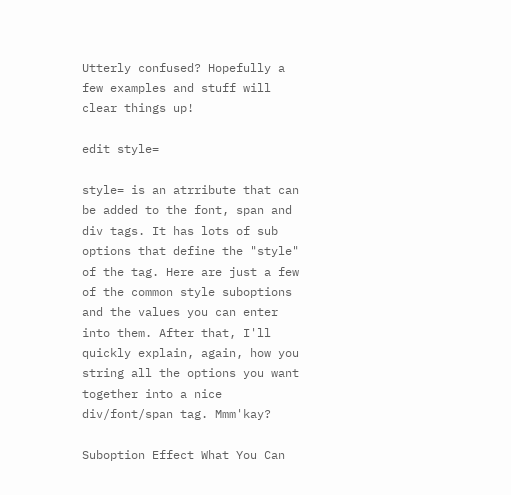Utterly confused? Hopefully a few examples and stuff will clear things up!

edit style=

style= is an atrribute that can be added to the font, span and div tags. It has lots of sub options that define the "style" of the tag. Here are just a few of the common style suboptions and the values you can enter into them. After that, I'll quickly explain, again, how you string all the options you want together into a nice div/font/span tag. Mmm'kay?

Suboption Effect What You Can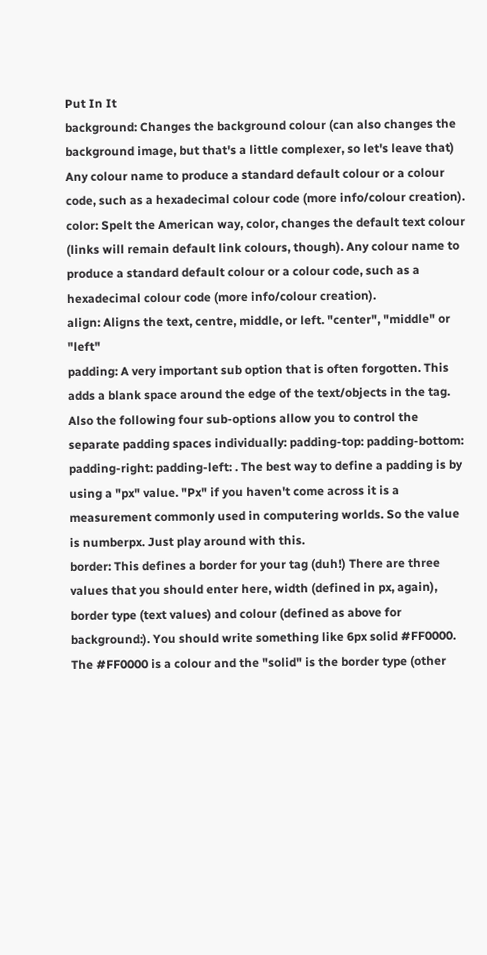Put In It
background: Changes the background colour (can also changes the background image, but that's a little complexer, so let's leave that) Any colour name to produce a standard default colour or a colour code, such as a hexadecimal colour code (more info/colour creation).
color: Spelt the American way, color, changes the default text colour (links will remain default link colours, though). Any colour name to produce a standard default colour or a colour code, such as a hexadecimal colour code (more info/colour creation).
align: Aligns the text, centre, middle, or left. "center", "middle" or "left"
padding: A very important sub option that is often forgotten. This adds a blank space around the edge of the text/objects in the tag. Also the following four sub-options allow you to control the separate padding spaces individually: padding-top: padding-bottom: padding-right: padding-left: . The best way to define a padding is by using a "px" value. "Px" if you haven't come across it is a measurement commonly used in computering worlds. So the value is numberpx. Just play around with this.
border: This defines a border for your tag (duh!) There are three values that you should enter here, width (defined in px, again), border type (text values) and colour (defined as above for background:). You should write something like 6px solid #FF0000. The #FF0000 is a colour and the "solid" is the border type (other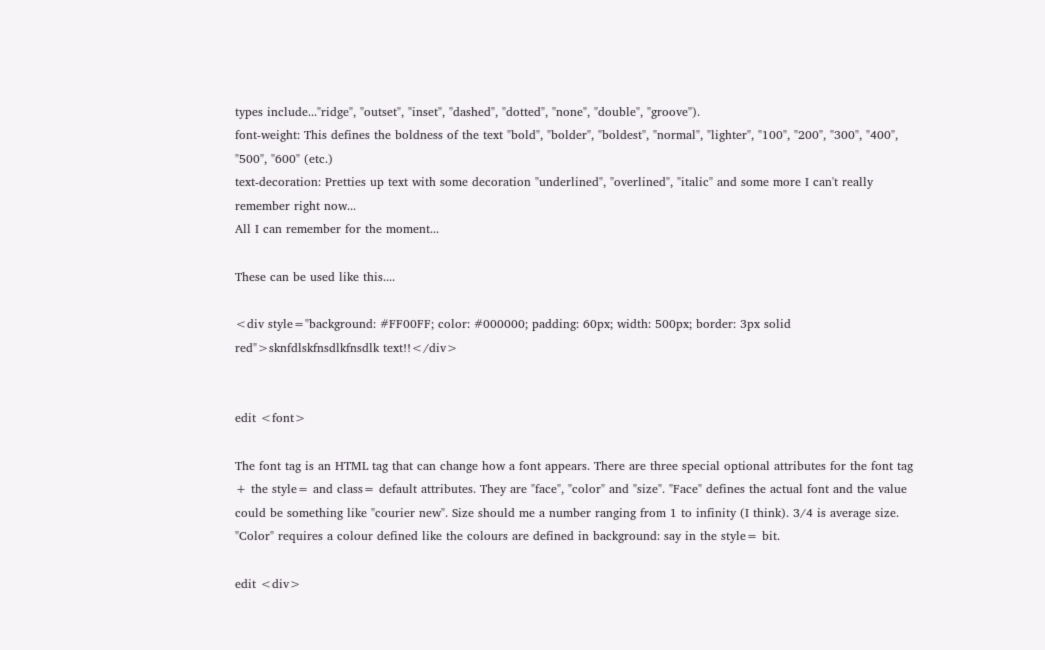types include..."ridge", "outset", "inset", "dashed", "dotted", "none", "double", "groove").
font-weight: This defines the boldness of the text "bold", "bolder", "boldest", "normal", "lighter", "100", "200", "300", "400", "500", "600" (etc.)
text-decoration: Pretties up text with some decoration "underlined", "overlined", "italic" and some more I can't really remember right now...
All I can remember for the moment...

These can be used like this....

<div style="background: #FF00FF; color: #000000; padding: 60px; width: 500px; border: 3px solid red">sknfdlskfnsdlkfnsdlk text!!</div>


edit <font>

The font tag is an HTML tag that can change how a font appears. There are three special optional attributes for the font tag + the style= and class= default attributes. They are "face", "color" and "size". "Face" defines the actual font and the value could be something like "courier new". Size should me a number ranging from 1 to infinity (I think). 3/4 is average size. "Color" requires a colour defined like the colours are defined in background: say in the style= bit.

edit <div>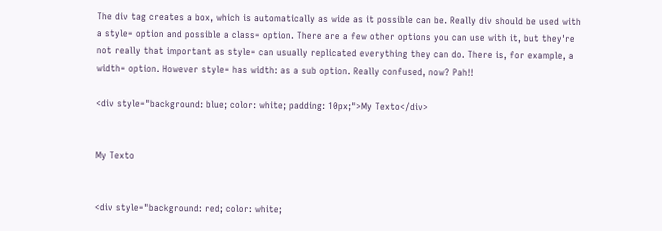The div tag creates a box, which is automatically as wide as it possible can be. Really div should be used with a style= option and possible a class= option. There are a few other options you can use with it, but they're not really that important as style= can usually replicated everything they can do. There is, for example, a width= option. However style= has width: as a sub option. Really confused, now? Pah!!

<div style="background: blue; color: white; padding: 10px;">My Texto</div>


My Texto


<div style="background: red; color: white;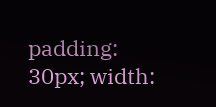padding: 30px; width: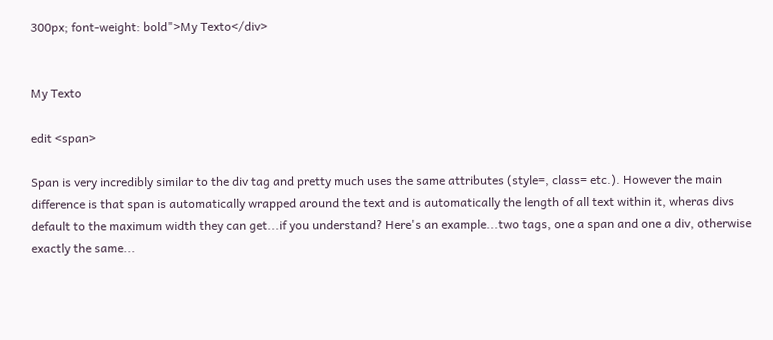300px; font-weight: bold">My Texto</div>


My Texto

edit <span>

Span is very incredibly similar to the div tag and pretty much uses the same attributes (style=, class= etc.). However the main difference is that span is automatically wrapped around the text and is automatically the length of all text within it, wheras divs default to the maximum width they can get...if you understand? Here's an example...two tags, one a span and one a div, otherwise exactly the same...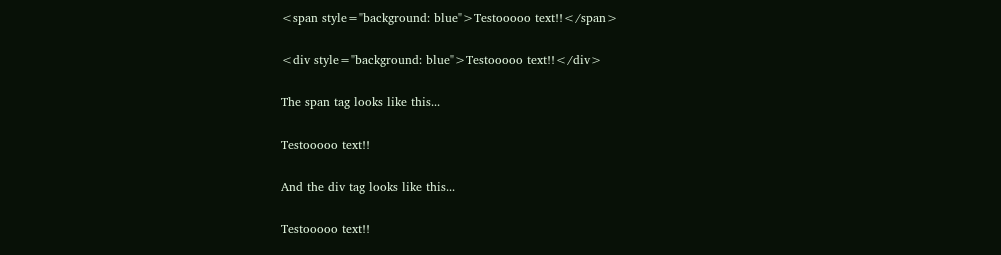<span style="background: blue">Testooooo text!!</span>

<div style="background: blue">Testooooo text!!</div>

The span tag looks like this...

Testooooo text!!

And the div tag looks like this...

Testooooo text!!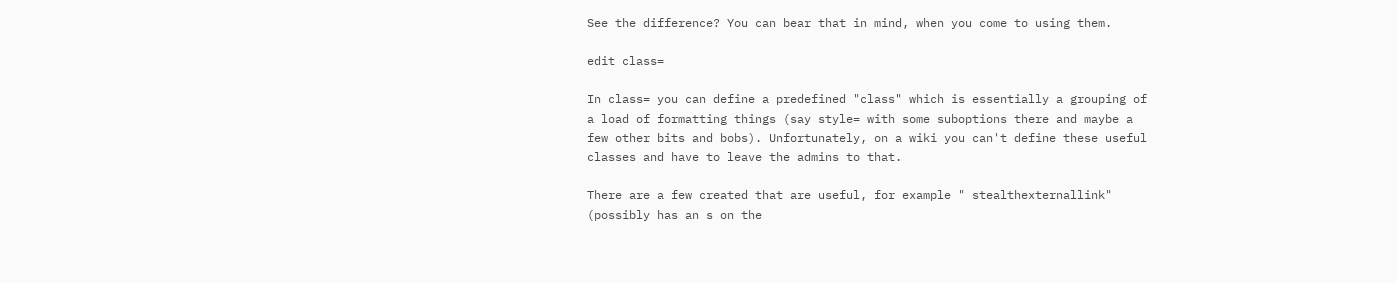See the difference? You can bear that in mind, when you come to using them.

edit class=

In class= you can define a predefined "class" which is essentially a grouping of a load of formatting things (say style= with some suboptions there and maybe a few other bits and bobs). Unfortunately, on a wiki you can't define these useful classes and have to leave the admins to that.

There are a few created that are useful, for example " stealthexternallink" (possibly has an s on the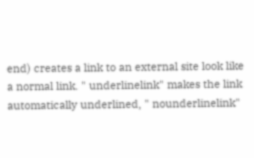end) creates a link to an external site look like a normal link. " underlinelink" makes the link automatically underlined, " nounderlinelink"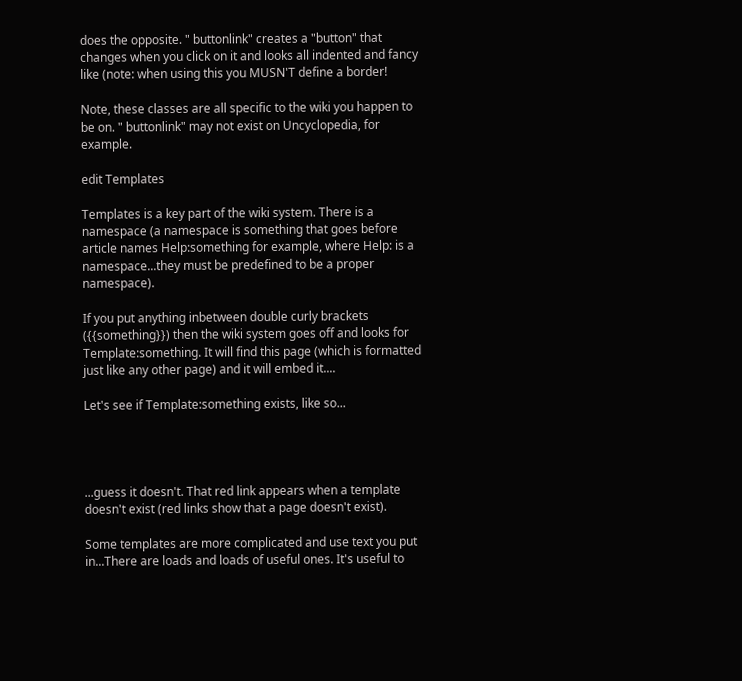does the opposite. " buttonlink" creates a "button" that changes when you click on it and looks all indented and fancy like (note: when using this you MUSN'T define a border!

Note, these classes are all specific to the wiki you happen to be on. " buttonlink" may not exist on Uncyclopedia, for example.

edit Templates

Templates is a key part of the wiki system. There is a namespace (a namespace is something that goes before article names Help:something for example, where Help: is a namespace...they must be predefined to be a proper namespace).

If you put anything inbetween double curly brackets ({{something}}) then the wiki system goes off and looks for Template:something. It will find this page (which is formatted just like any other page) and it will embed it....

Let's see if Template:something exists, like so...




...guess it doesn't. That red link appears when a template doesn't exist (red links show that a page doesn't exist).

Some templates are more complicated and use text you put in...There are loads and loads of useful ones. It's useful to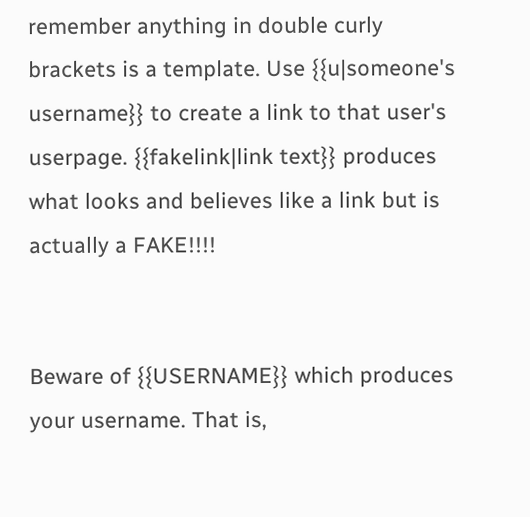remember anything in double curly brackets is a template. Use {{u|someone's username}} to create a link to that user's userpage. {{fakelink|link text}} produces what looks and believes like a link but is actually a FAKE!!!!


Beware of {{USERNAME}} which produces your username. That is,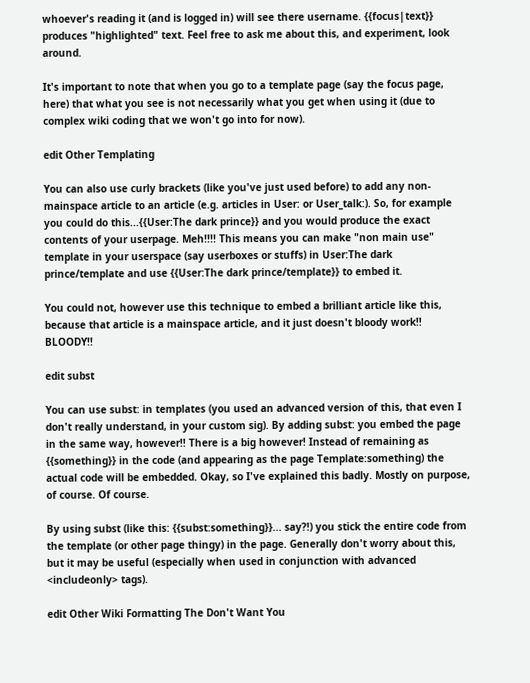whoever's reading it (and is logged in) will see there username. {{focus|text}} produces "highlighted" text. Feel free to ask me about this, and experiment, look around.

It's important to note that when you go to a template page (say the focus page, here) that what you see is not necessarily what you get when using it (due to complex wiki coding that we won't go into for now).

edit Other Templating

You can also use curly brackets (like you've just used before) to add any non-mainspace article to an article (e.g. articles in User: or User_talk:). So, for example you could do this...{{User:The dark prince}} and you would produce the exact contents of your userpage. Meh!!!! This means you can make "non main use" template in your userspace (say userboxes or stuffs) in User:The dark prince/template and use {{User:The dark prince/template}} to embed it.

You could not, however use this technique to embed a brilliant article like this, because that article is a mainspace article, and it just doesn't bloody work!! BLOODY!!

edit subst

You can use subst: in templates (you used an advanced version of this, that even I don't really understand, in your custom sig). By adding subst: you embed the page in the same way, however!! There is a big however! Instead of remaining as {{something}} in the code (and appearing as the page Template:something) the actual code will be embedded. Okay, so I've explained this badly. Mostly on purpose, of course. Of course.

By using subst (like this: {{subst:something}}... say?!) you stick the entire code from the template (or other page thingy) in the page. Generally don't worry about this, but it may be useful (especially when used in conjunction with advanced <includeonly> tags).

edit Other Wiki Formatting The Don't Want You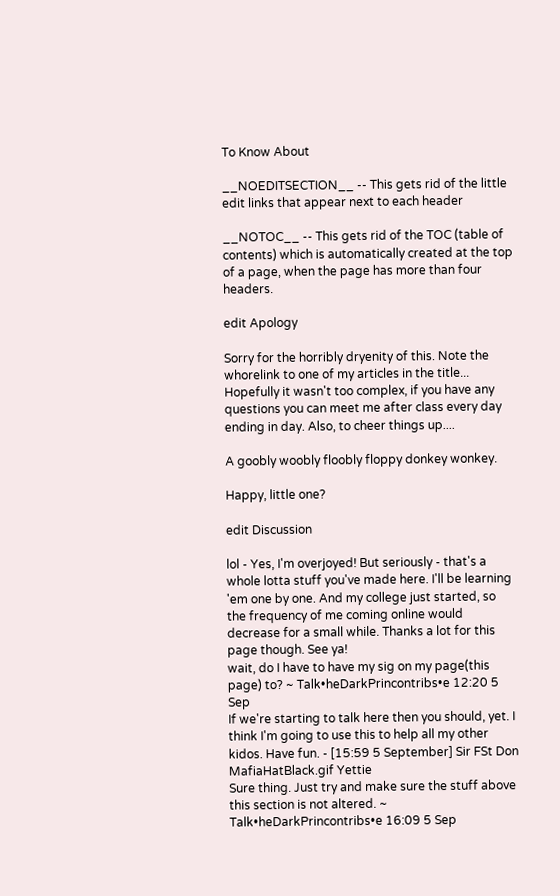To Know About

__NOEDITSECTION__ -- This gets rid of the little edit links that appear next to each header

__NOTOC__ -- This gets rid of the TOC (table of contents) which is automatically created at the top of a page, when the page has more than four headers.

edit Apology

Sorry for the horribly dryenity of this. Note the whorelink to one of my articles in the title... Hopefully it wasn't too complex, if you have any questions you can meet me after class every day ending in day. Also, to cheer things up....

A goobly woobly floobly floppy donkey wonkey.

Happy, little one?

edit Discussion

lol - Yes, I'm overjoyed! But seriously - that's a whole lotta stuff you've made here. I'll be learning 'em one by one. And my college just started, so the frequency of me coming online would decrease for a small while. Thanks a lot for this page though. See ya!
wait, do I have to have my sig on my page(this page) to? ~ Talk•heDarkPrincontribs•e 12:20 5 Sep
If we're starting to talk here then you should, yet. I think I'm going to use this to help all my other kidos. Have fun. - [15:59 5 September] Sir FSt Don MafiaHatBlack.gif Yettie
Sure thing. Just try and make sure the stuff above this section is not altered. ~ Talk•heDarkPrincontribs•e 16:09 5 Sep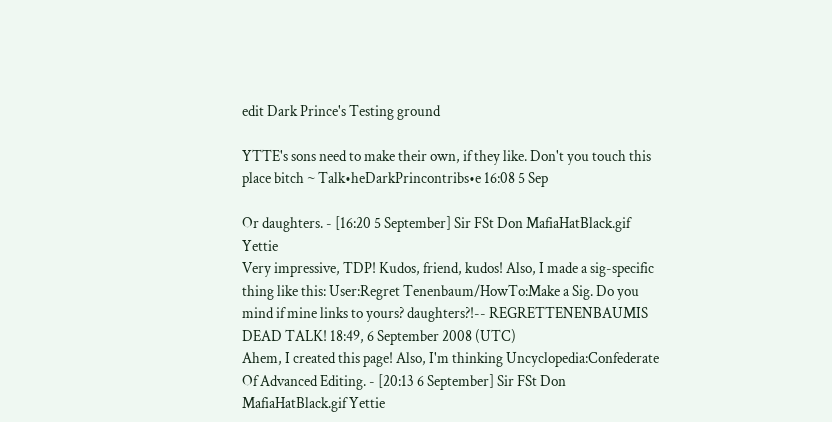edit Dark Prince's Testing ground

YTTE's sons need to make their own, if they like. Don't you touch this place bitch ~ Talk•heDarkPrincontribs•e 16:08 5 Sep

Or daughters. - [16:20 5 September] Sir FSt Don MafiaHatBlack.gif Yettie
Very impressive, TDP! Kudos, friend, kudos! Also, I made a sig-specific thing like this: User:Regret Tenenbaum/HowTo:Make a Sig. Do you mind if mine links to yours? daughters?!-- REGRETTENENBAUMIS DEAD TALK! 18:49, 6 September 2008 (UTC)
Ahem, I created this page! Also, I'm thinking Uncyclopedia:Confederate Of Advanced Editing. - [20:13 6 September] Sir FSt Don MafiaHatBlack.gif Yettie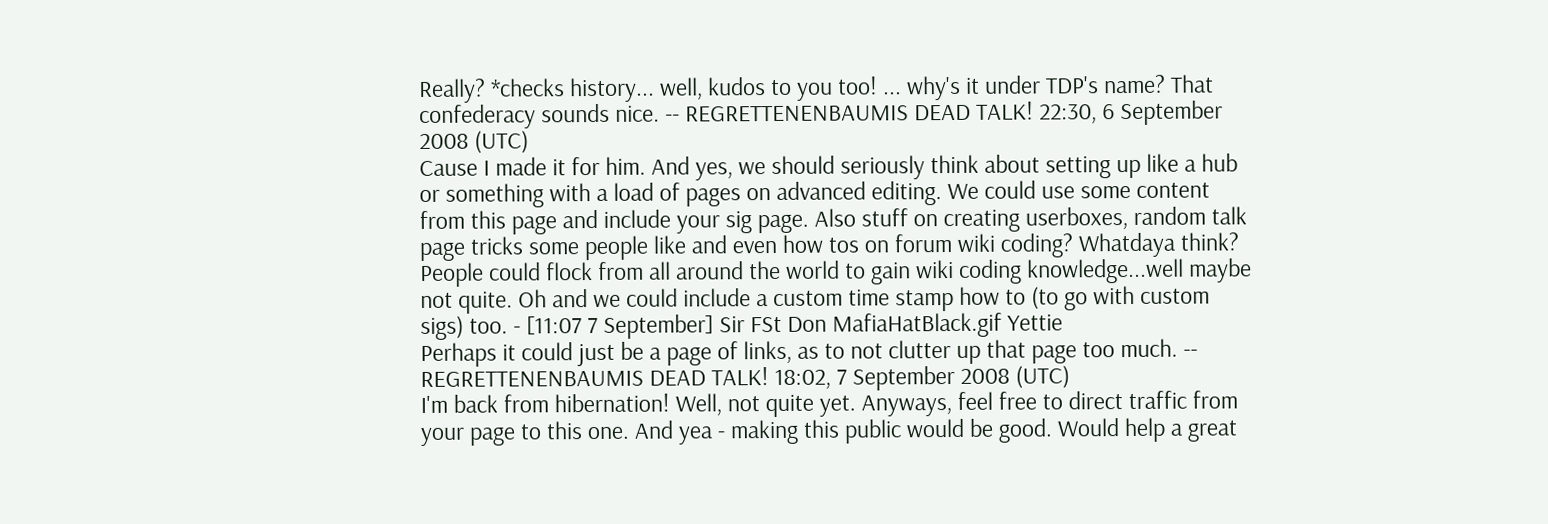Really? *checks history... well, kudos to you too! ... why's it under TDP's name? That confederacy sounds nice. -- REGRETTENENBAUMIS DEAD TALK! 22:30, 6 September 2008 (UTC)
Cause I made it for him. And yes, we should seriously think about setting up like a hub or something with a load of pages on advanced editing. We could use some content from this page and include your sig page. Also stuff on creating userboxes, random talk page tricks some people like and even how tos on forum wiki coding? Whatdaya think? People could flock from all around the world to gain wiki coding knowledge...well maybe not quite. Oh and we could include a custom time stamp how to (to go with custom sigs) too. - [11:07 7 September] Sir FSt Don MafiaHatBlack.gif Yettie
Perhaps it could just be a page of links, as to not clutter up that page too much. -- REGRETTENENBAUMIS DEAD TALK! 18:02, 7 September 2008 (UTC)
I'm back from hibernation! Well, not quite yet. Anyways, feel free to direct traffic from your page to this one. And yea - making this public would be good. Would help a great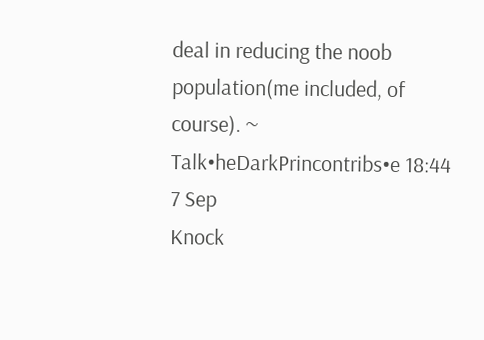deal in reducing the noob population(me included, of course). ~ Talk•heDarkPrincontribs•e 18:44 7 Sep
Knock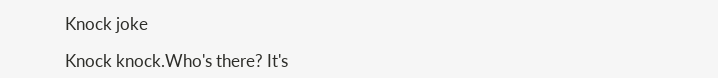Knock joke

Knock knock.Who's there? It's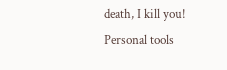death, I kill you!
Personal tools